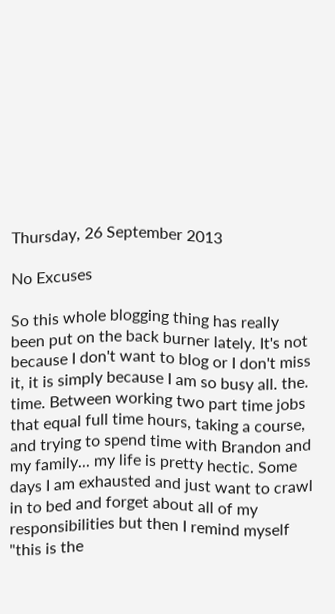Thursday, 26 September 2013

No Excuses

So this whole blogging thing has really been put on the back burner lately. It's not because I don't want to blog or I don't miss it, it is simply because I am so busy all. the. time. Between working two part time jobs that equal full time hours, taking a course, and trying to spend time with Brandon and my family... my life is pretty hectic. Some days I am exhausted and just want to crawl in to bed and forget about all of my responsibilities but then I remind myself "this is the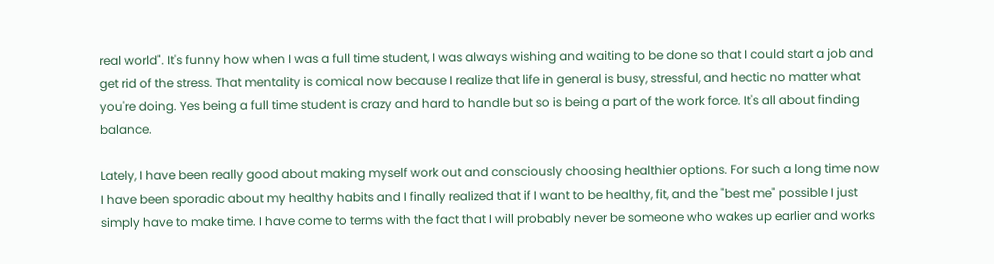real world". It's funny how when I was a full time student, I was always wishing and waiting to be done so that I could start a job and get rid of the stress. That mentality is comical now because I realize that life in general is busy, stressful, and hectic no matter what you're doing. Yes being a full time student is crazy and hard to handle but so is being a part of the work force. It's all about finding balance.

Lately, I have been really good about making myself work out and consciously choosing healthier options. For such a long time now I have been sporadic about my healthy habits and I finally realized that if I want to be healthy, fit, and the "best me" possible I just simply have to make time. I have come to terms with the fact that I will probably never be someone who wakes up earlier and works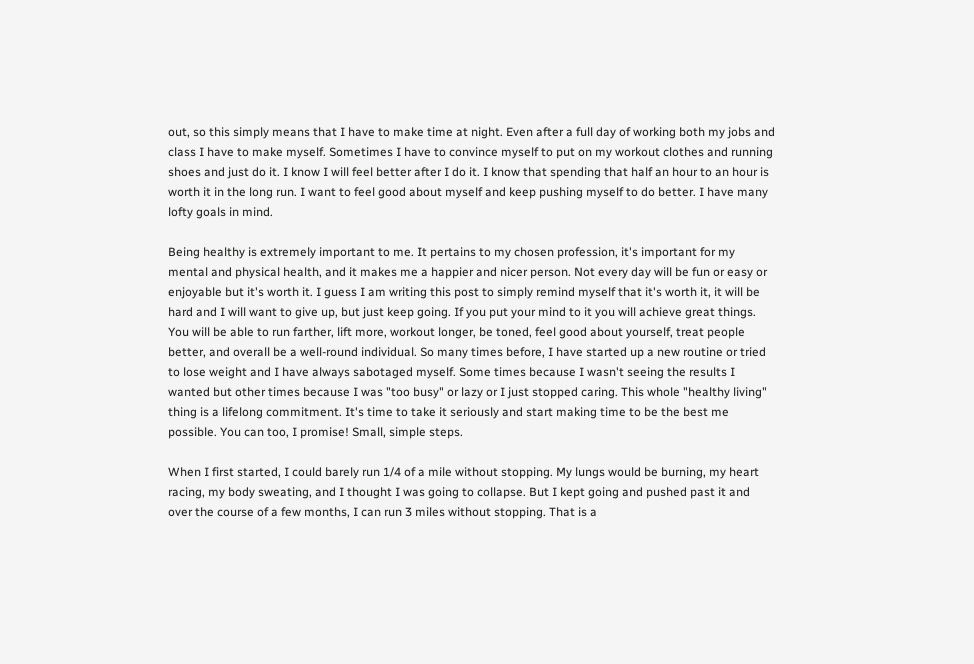out, so this simply means that I have to make time at night. Even after a full day of working both my jobs and class I have to make myself. Sometimes I have to convince myself to put on my workout clothes and running shoes and just do it. I know I will feel better after I do it. I know that spending that half an hour to an hour is worth it in the long run. I want to feel good about myself and keep pushing myself to do better. I have many lofty goals in mind.

Being healthy is extremely important to me. It pertains to my chosen profession, it's important for my mental and physical health, and it makes me a happier and nicer person. Not every day will be fun or easy or enjoyable but it's worth it. I guess I am writing this post to simply remind myself that it's worth it, it will be hard and I will want to give up, but just keep going. If you put your mind to it you will achieve great things. You will be able to run farther, lift more, workout longer, be toned, feel good about yourself, treat people better, and overall be a well-round individual. So many times before, I have started up a new routine or tried to lose weight and I have always sabotaged myself. Some times because I wasn't seeing the results I wanted but other times because I was "too busy" or lazy or I just stopped caring. This whole "healthy living" thing is a lifelong commitment. It's time to take it seriously and start making time to be the best me possible. You can too, I promise! Small, simple steps.

When I first started, I could barely run 1/4 of a mile without stopping. My lungs would be burning, my heart racing, my body sweating, and I thought I was going to collapse. But I kept going and pushed past it and over the course of a few months, I can run 3 miles without stopping. That is a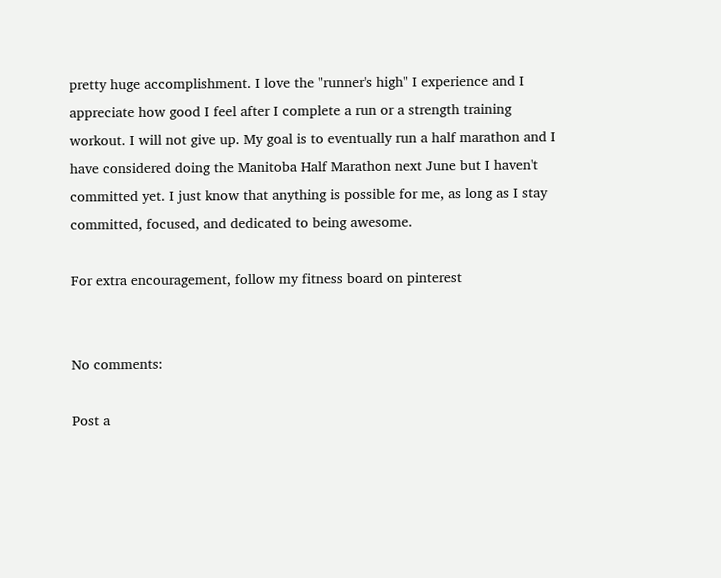pretty huge accomplishment. I love the "runner's high" I experience and I appreciate how good I feel after I complete a run or a strength training workout. I will not give up. My goal is to eventually run a half marathon and I have considered doing the Manitoba Half Marathon next June but I haven't committed yet. I just know that anything is possible for me, as long as I stay committed, focused, and dedicated to being awesome.

For extra encouragement, follow my fitness board on pinterest


No comments:

Post a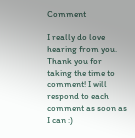Comment

I really do love hearing from you. Thank you for taking the time to comment! I will respond to each comment as soon as I can :)